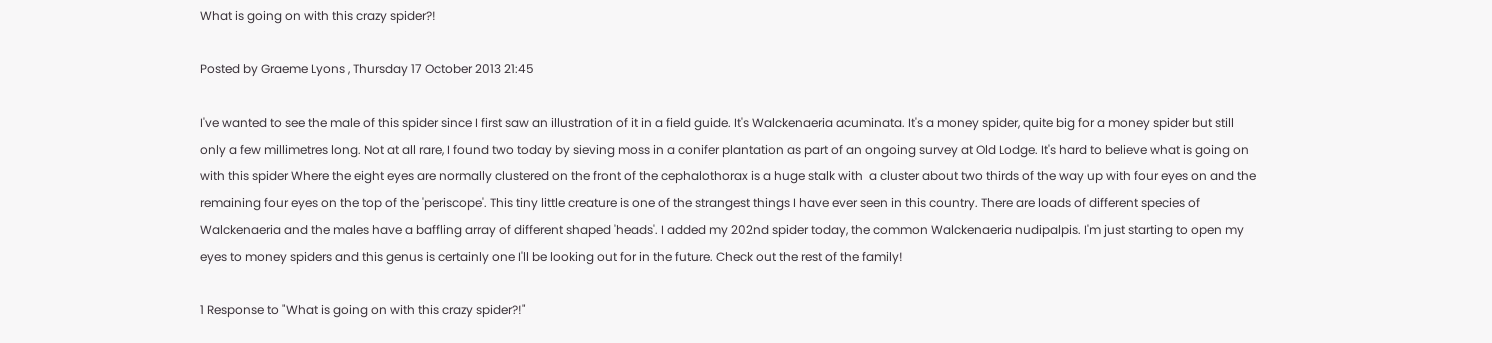What is going on with this crazy spider?!

Posted by Graeme Lyons , Thursday 17 October 2013 21:45

I've wanted to see the male of this spider since I first saw an illustration of it in a field guide. It's Walckenaeria acuminata. It's a money spider, quite big for a money spider but still only a few millimetres long. Not at all rare, I found two today by sieving moss in a conifer plantation as part of an ongoing survey at Old Lodge. It's hard to believe what is going on with this spider Where the eight eyes are normally clustered on the front of the cephalothorax is a huge stalk with  a cluster about two thirds of the way up with four eyes on and the remaining four eyes on the top of the 'periscope'. This tiny little creature is one of the strangest things I have ever seen in this country. There are loads of different species of Walckenaeria and the males have a baffling array of different shaped 'heads'. I added my 202nd spider today, the common Walckenaeria nudipalpis. I'm just starting to open my eyes to money spiders and this genus is certainly one I'll be looking out for in the future. Check out the rest of the family!

1 Response to "What is going on with this crazy spider?!"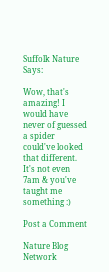Suffolk Nature Says:

Wow, that's amazing! I would have never of guessed a spider could've looked that different. It's not even 7am & you've taught me something :)

Post a Comment

Nature Blog Network